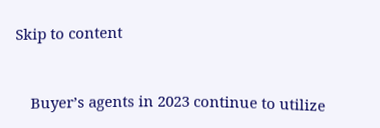Skip to content


    Buyer’s agents in 2023 continue to utilize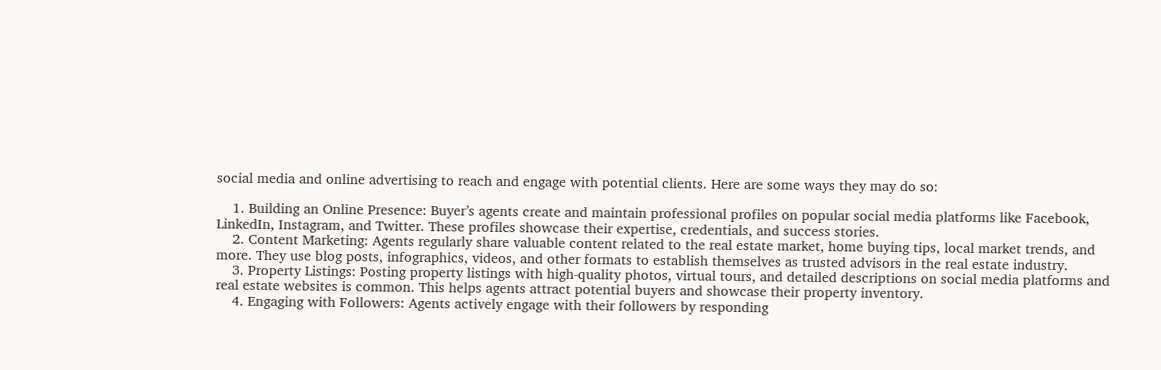social media and online advertising to reach and engage with potential clients. Here are some ways they may do so:

    1. Building an Online Presence: Buyer’s agents create and maintain professional profiles on popular social media platforms like Facebook, LinkedIn, Instagram, and Twitter. These profiles showcase their expertise, credentials, and success stories.
    2. Content Marketing: Agents regularly share valuable content related to the real estate market, home buying tips, local market trends, and more. They use blog posts, infographics, videos, and other formats to establish themselves as trusted advisors in the real estate industry.
    3. Property Listings: Posting property listings with high-quality photos, virtual tours, and detailed descriptions on social media platforms and real estate websites is common. This helps agents attract potential buyers and showcase their property inventory.
    4. Engaging with Followers: Agents actively engage with their followers by responding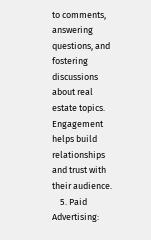to comments, answering questions, and fostering discussions about real estate topics. Engagement helps build relationships and trust with their audience.
    5. Paid Advertising: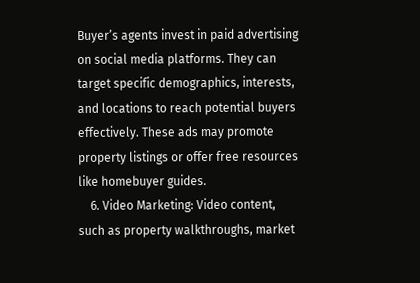Buyer’s agents invest in paid advertising on social media platforms. They can target specific demographics, interests, and locations to reach potential buyers effectively. These ads may promote property listings or offer free resources like homebuyer guides.
    6. Video Marketing: Video content, such as property walkthroughs, market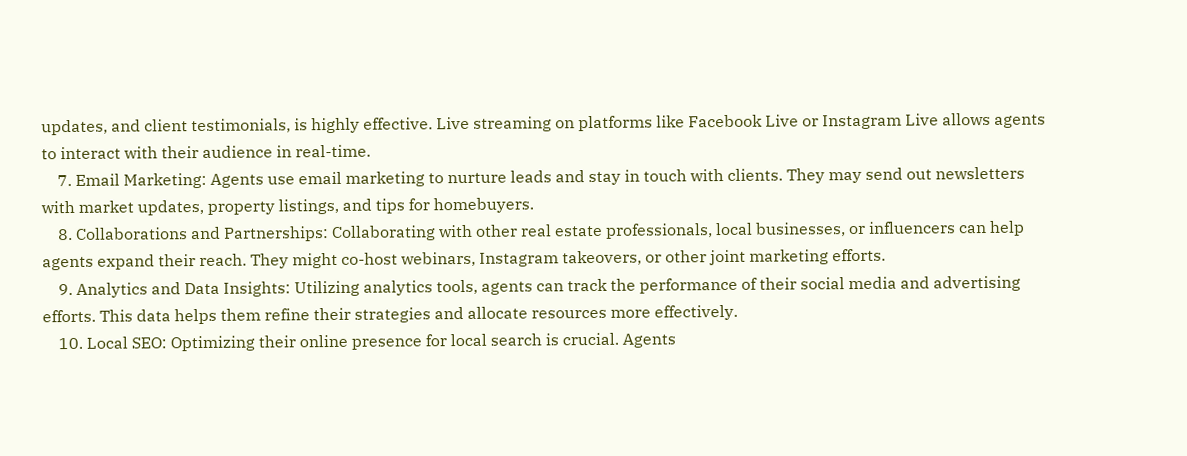updates, and client testimonials, is highly effective. Live streaming on platforms like Facebook Live or Instagram Live allows agents to interact with their audience in real-time.
    7. Email Marketing: Agents use email marketing to nurture leads and stay in touch with clients. They may send out newsletters with market updates, property listings, and tips for homebuyers.
    8. Collaborations and Partnerships: Collaborating with other real estate professionals, local businesses, or influencers can help agents expand their reach. They might co-host webinars, Instagram takeovers, or other joint marketing efforts.
    9. Analytics and Data Insights: Utilizing analytics tools, agents can track the performance of their social media and advertising efforts. This data helps them refine their strategies and allocate resources more effectively.
    10. Local SEO: Optimizing their online presence for local search is crucial. Agents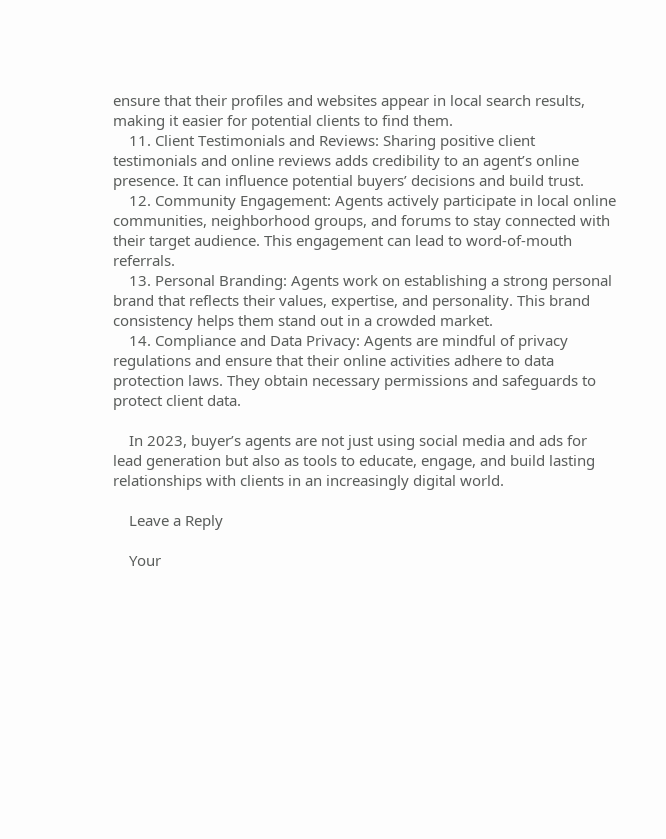ensure that their profiles and websites appear in local search results, making it easier for potential clients to find them.
    11. Client Testimonials and Reviews: Sharing positive client testimonials and online reviews adds credibility to an agent’s online presence. It can influence potential buyers’ decisions and build trust.
    12. Community Engagement: Agents actively participate in local online communities, neighborhood groups, and forums to stay connected with their target audience. This engagement can lead to word-of-mouth referrals.
    13. Personal Branding: Agents work on establishing a strong personal brand that reflects their values, expertise, and personality. This brand consistency helps them stand out in a crowded market.
    14. Compliance and Data Privacy: Agents are mindful of privacy regulations and ensure that their online activities adhere to data protection laws. They obtain necessary permissions and safeguards to protect client data.

    In 2023, buyer’s agents are not just using social media and ads for lead generation but also as tools to educate, engage, and build lasting relationships with clients in an increasingly digital world.

    Leave a Reply

    Your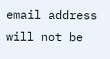email address will not be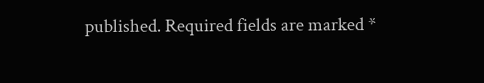published. Required fields are marked *